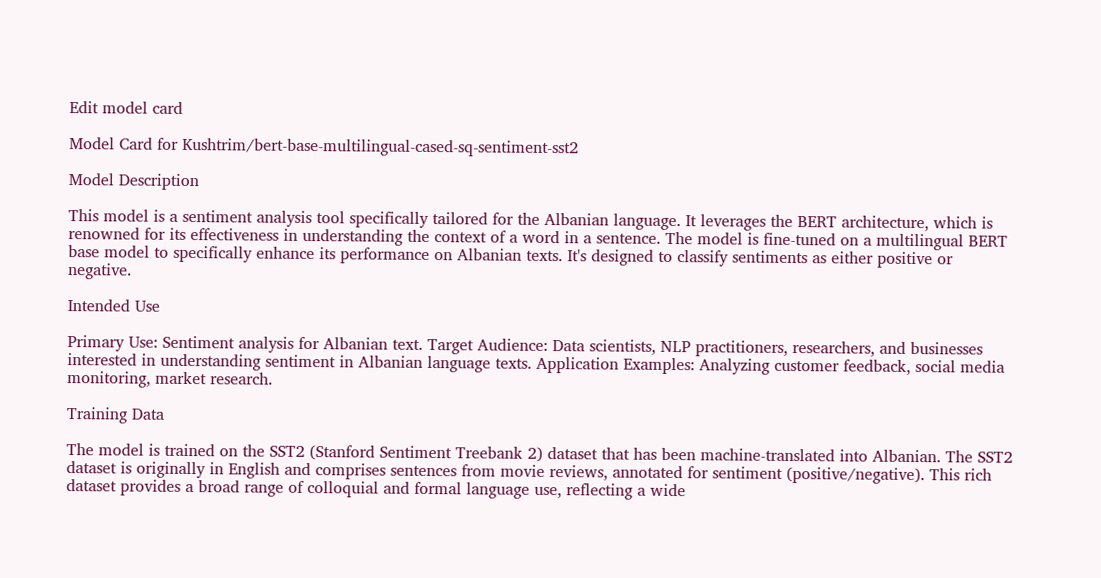Edit model card

Model Card for Kushtrim/bert-base-multilingual-cased-sq-sentiment-sst2

Model Description

This model is a sentiment analysis tool specifically tailored for the Albanian language. It leverages the BERT architecture, which is renowned for its effectiveness in understanding the context of a word in a sentence. The model is fine-tuned on a multilingual BERT base model to specifically enhance its performance on Albanian texts. It's designed to classify sentiments as either positive or negative.

Intended Use

Primary Use: Sentiment analysis for Albanian text. Target Audience: Data scientists, NLP practitioners, researchers, and businesses interested in understanding sentiment in Albanian language texts. Application Examples: Analyzing customer feedback, social media monitoring, market research.

Training Data

The model is trained on the SST2 (Stanford Sentiment Treebank 2) dataset that has been machine-translated into Albanian. The SST2 dataset is originally in English and comprises sentences from movie reviews, annotated for sentiment (positive/negative). This rich dataset provides a broad range of colloquial and formal language use, reflecting a wide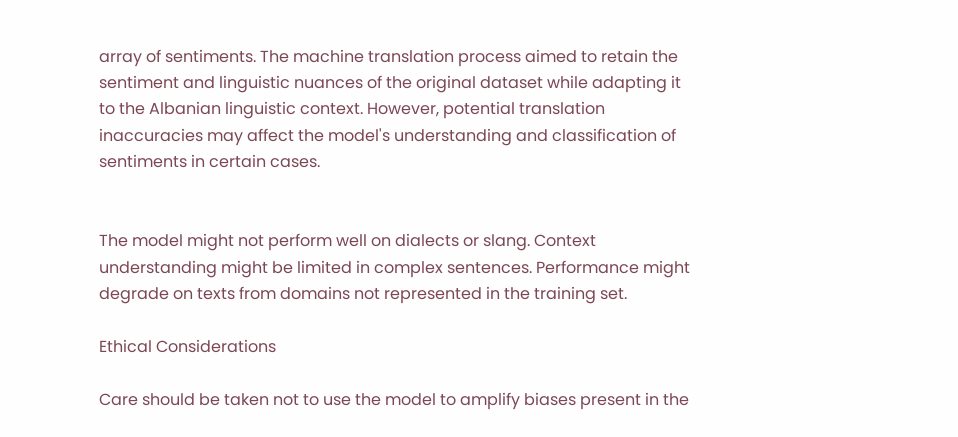array of sentiments. The machine translation process aimed to retain the sentiment and linguistic nuances of the original dataset while adapting it to the Albanian linguistic context. However, potential translation inaccuracies may affect the model's understanding and classification of sentiments in certain cases.


The model might not perform well on dialects or slang. Context understanding might be limited in complex sentences. Performance might degrade on texts from domains not represented in the training set.

Ethical Considerations

Care should be taken not to use the model to amplify biases present in the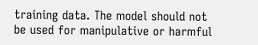training data. The model should not be used for manipulative or harmful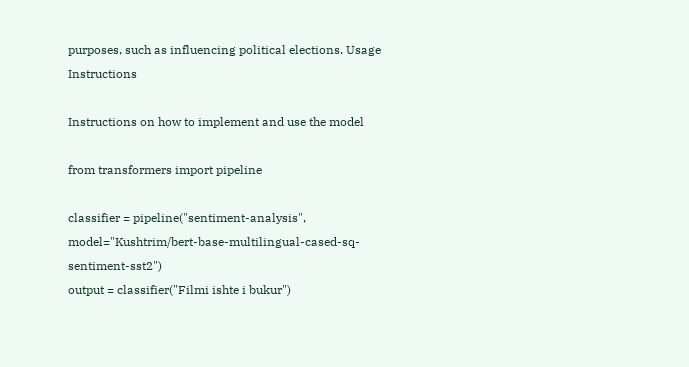purposes, such as influencing political elections. Usage Instructions

Instructions on how to implement and use the model

from transformers import pipeline

classifier = pipeline("sentiment-analysis", model="Kushtrim/bert-base-multilingual-cased-sq-sentiment-sst2")
output = classifier("Filmi ishte i bukur")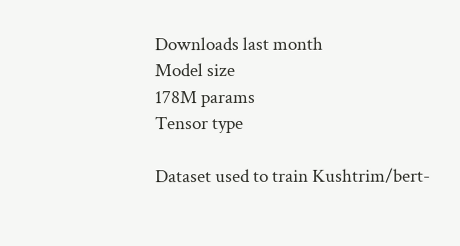Downloads last month
Model size
178M params
Tensor type

Dataset used to train Kushtrim/bert-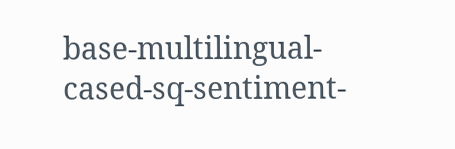base-multilingual-cased-sq-sentiment-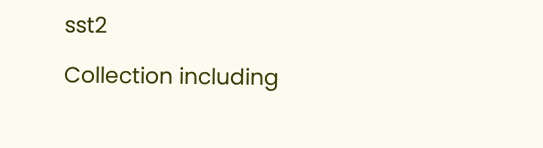sst2

Collection including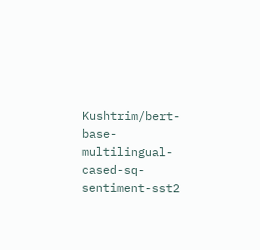Kushtrim/bert-base-multilingual-cased-sq-sentiment-sst2